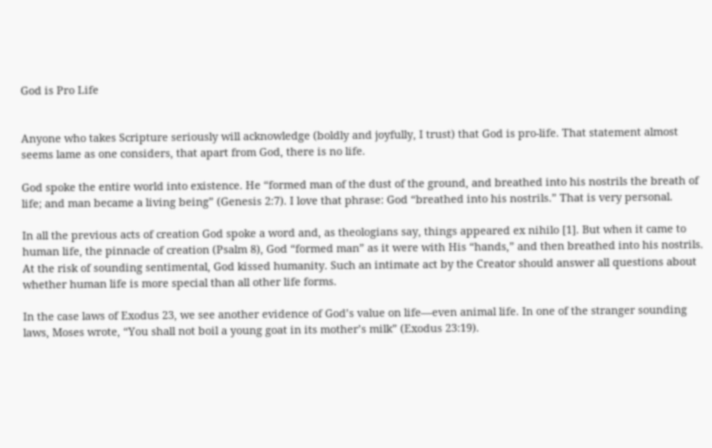God is Pro Life


Anyone who takes Scripture seriously will acknowledge (boldly and joyfully, I trust) that God is pro-life. That statement almost seems lame as one considers, that apart from God, there is no life.

God spoke the entire world into existence. He “formed man of the dust of the ground, and breathed into his nostrils the breath of life; and man became a living being” (Genesis 2:7). I love that phrase: God “breathed into his nostrils.” That is very personal.

In all the previous acts of creation God spoke a word and, as theologians say, things appeared ex nihilo [1]. But when it came to human life, the pinnacle of creation (Psalm 8), God “formed man” as it were with His “hands,” and then breathed into his nostrils. At the risk of sounding sentimental, God kissed humanity. Such an intimate act by the Creator should answer all questions about whether human life is more special than all other life forms.

In the case laws of Exodus 23, we see another evidence of God’s value on life—even animal life. In one of the stranger sounding laws, Moses wrote, “You shall not boil a young goat in its mother’s milk” (Exodus 23:19).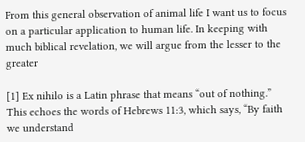From this general observation of animal life I want us to focus on a particular application to human life. In keeping with much biblical revelation, we will argue from the lesser to the greater

[1] Ex nihilo is a Latin phrase that means “out of nothing.” This echoes the words of Hebrews 11:3, which says, “By faith we understand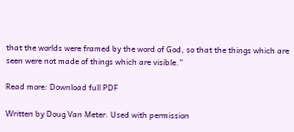that the worlds were framed by the word of God, so that the things which are seen were not made of things which are visible.”

Read more: Download full PDF

Written by Doug Van Meter. Used with permission